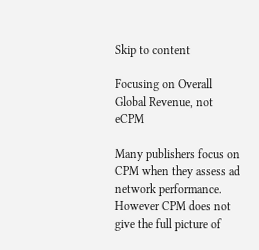Skip to content

Focusing on Overall Global Revenue, not eCPM

Many publishers focus on CPM when they assess ad network performance. However CPM does not give the full picture of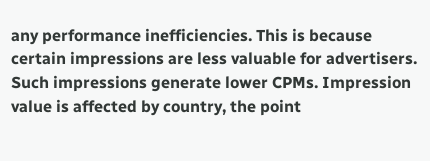any performance inefficiencies. This is because certain impressions are less valuable for advertisers. Such impressions generate lower CPMs. Impression value is affected by country, the point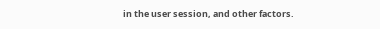in the user session, and other factors.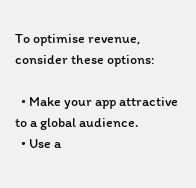To optimise revenue, consider these options:

  • Make your app attractive to a global audience.
  • Use a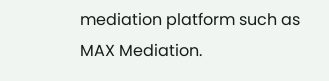mediation platform such as MAX Mediation.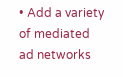• Add a variety of mediated ad networks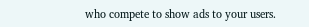who compete to show ads to your users.